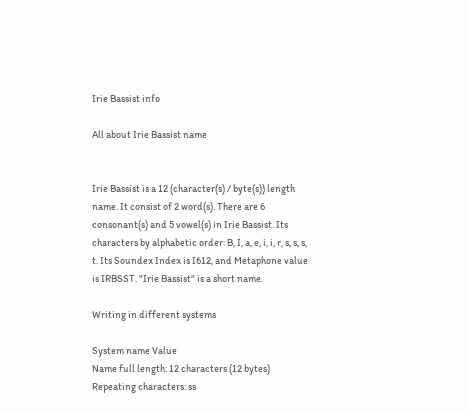Irie Bassist info

All about Irie Bassist name


Irie Bassist is a 12 (character(s) / byte(s)) length name. It consist of 2 word(s). There are 6 consonant(s) and 5 vowel(s) in Irie Bassist. Its characters by alphabetic order: B, I, a, e, i, i, r, s, s, s, t. Its Soundex Index is I612, and Metaphone value is IRBSST. "Irie Bassist" is a short name.

Writing in different systems

System name Value
Name full length: 12 characters (12 bytes)
Repeating characters: ss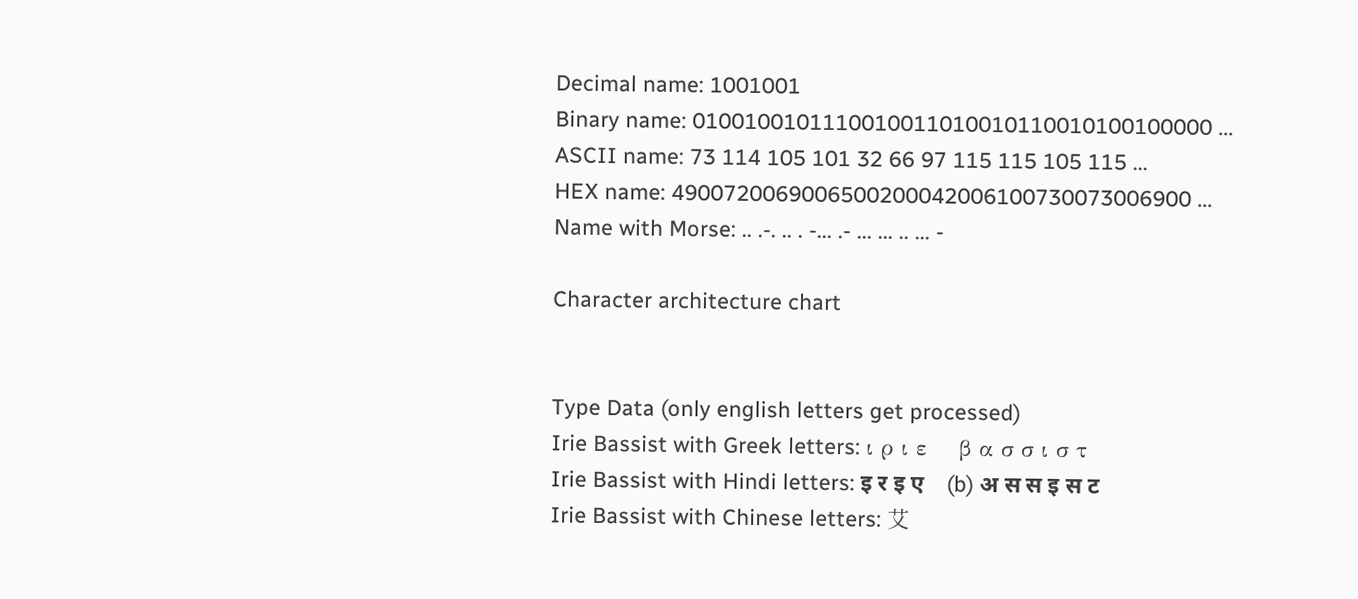Decimal name: 1001001
Binary name: 0100100101110010011010010110010100100000 ...
ASCII name: 73 114 105 101 32 66 97 115 115 105 115 ...
HEX name: 4900720069006500200042006100730073006900 ...
Name with Morse: .. .-. .. . -... .- ... ... .. ... -

Character architecture chart


Type Data (only english letters get processed)
Irie Bassist with Greek letters: ι ρ ι ε    β α σ σ ι σ τ
Irie Bassist with Hindi letters: इ र इ ए    (b) अ स स इ स ट
Irie Bassist with Chinese letters: 艾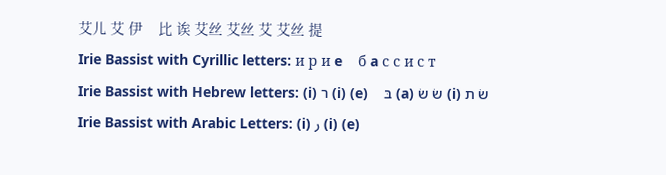艾儿 艾 伊    比 诶 艾丝 艾丝 艾 艾丝 提
Irie Bassist with Cyrillic letters: и р и e    б a с с и с т
Irie Bassist with Hebrew letters: (i) ר (i) (e)    בּ (a) שׂ שׂ (i) שׂ ת
Irie Bassist with Arabic Letters: (i) ر (i) (e)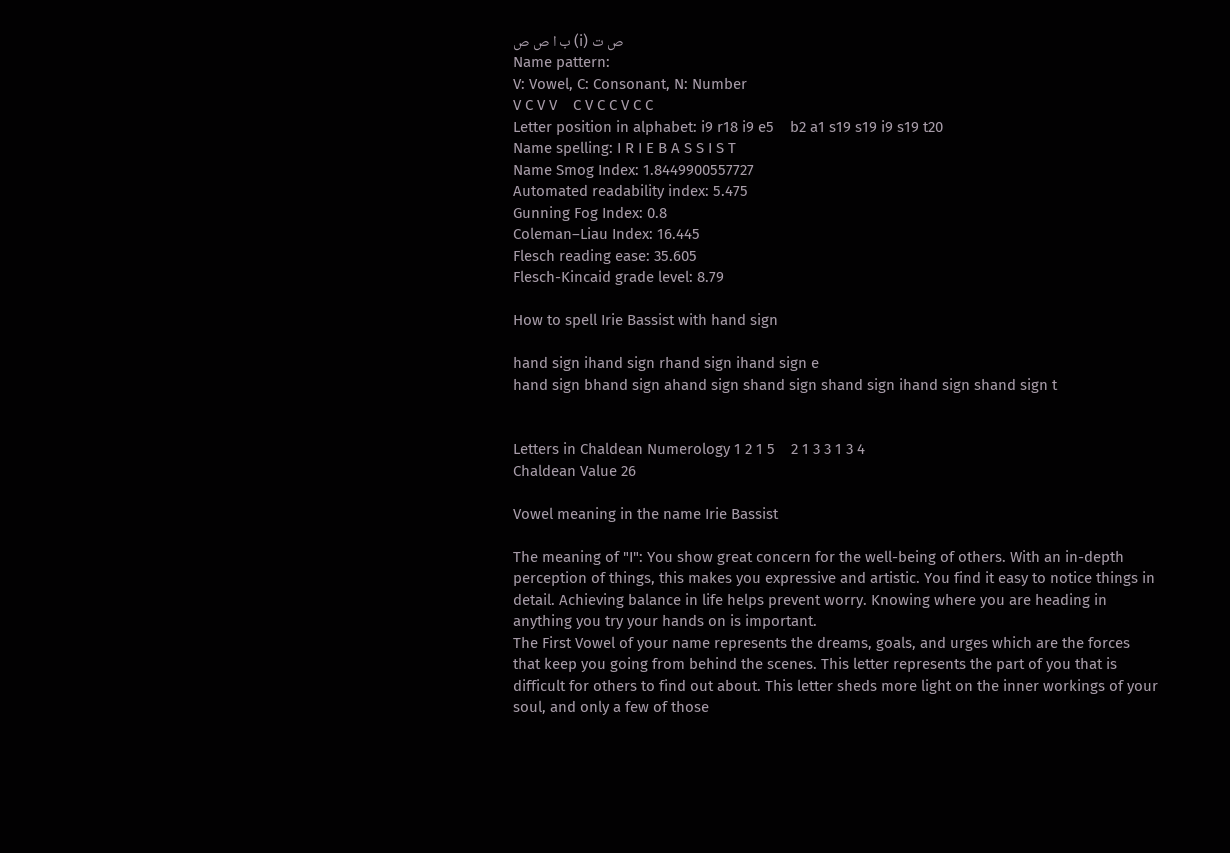ب ا ص ص (i) ص ت
Name pattern:
V: Vowel, C: Consonant, N: Number
V C V V    C V C C V C C
Letter position in alphabet: i9 r18 i9 e5    b2 a1 s19 s19 i9 s19 t20
Name spelling: I R I E B A S S I S T
Name Smog Index: 1.8449900557727
Automated readability index: 5.475
Gunning Fog Index: 0.8
Coleman–Liau Index: 16.445
Flesch reading ease: 35.605
Flesch-Kincaid grade level: 8.79

How to spell Irie Bassist with hand sign

hand sign ihand sign rhand sign ihand sign e
hand sign bhand sign ahand sign shand sign shand sign ihand sign shand sign t


Letters in Chaldean Numerology 1 2 1 5    2 1 3 3 1 3 4
Chaldean Value 26

Vowel meaning in the name Irie Bassist

The meaning of "I": You show great concern for the well-being of others. With an in-depth perception of things, this makes you expressive and artistic. You find it easy to notice things in detail. Achieving balance in life helps prevent worry. Knowing where you are heading in anything you try your hands on is important.
The First Vowel of your name represents the dreams, goals, and urges which are the forces that keep you going from behind the scenes. This letter represents the part of you that is difficult for others to find out about. This letter sheds more light on the inner workings of your soul, and only a few of those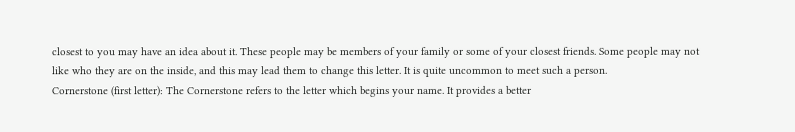closest to you may have an idea about it. These people may be members of your family or some of your closest friends. Some people may not like who they are on the inside, and this may lead them to change this letter. It is quite uncommon to meet such a person.
Cornerstone (first letter): The Cornerstone refers to the letter which begins your name. It provides a better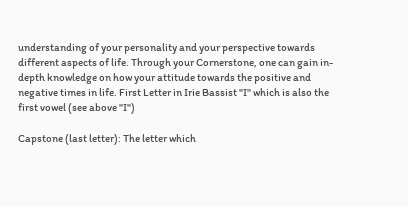understanding of your personality and your perspective towards different aspects of life. Through your Cornerstone, one can gain in-depth knowledge on how your attitude towards the positive and negative times in life. First Letter in Irie Bassist "I" which is also the first vowel (see above "I")

Capstone (last letter): The letter which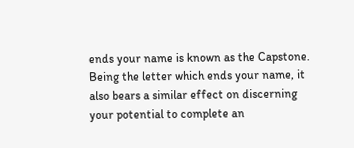ends your name is known as the Capstone. Being the letter which ends your name, it also bears a similar effect on discerning your potential to complete an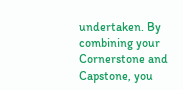undertaken. By combining your Cornerstone and Capstone, you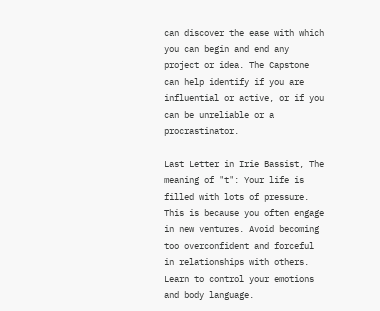can discover the ease with which you can begin and end any project or idea. The Capstone can help identify if you are influential or active, or if you can be unreliable or a procrastinator.

Last Letter in Irie Bassist, The meaning of "t": Your life is filled with lots of pressure. This is because you often engage in new ventures. Avoid becoming too overconfident and forceful in relationships with others. Learn to control your emotions and body language.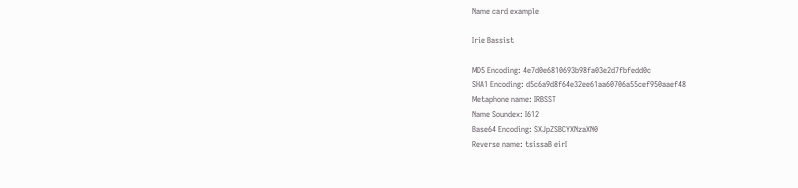Name card example

Irie Bassist

MD5 Encoding: 4e7d0e6810693b98fa03e2d7fbfedd0c
SHA1 Encoding: d5c6a9d8f64e32ee61aa60706a55cef950aaef48
Metaphone name: IRBSST
Name Soundex: I612
Base64 Encoding: SXJpZSBCYXNzaXN0
Reverse name: tsissaB eirI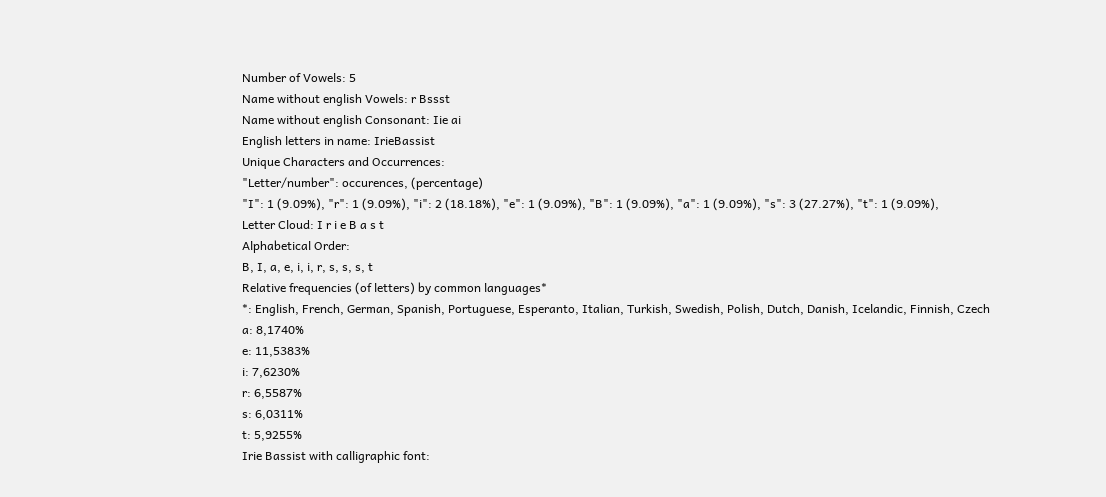Number of Vowels: 5
Name without english Vowels: r Bssst
Name without english Consonant: Iie ai
English letters in name: IrieBassist
Unique Characters and Occurrences:
"Letter/number": occurences, (percentage)
"I": 1 (9.09%), "r": 1 (9.09%), "i": 2 (18.18%), "e": 1 (9.09%), "B": 1 (9.09%), "a": 1 (9.09%), "s": 3 (27.27%), "t": 1 (9.09%),
Letter Cloud: I r i e B a s t
Alphabetical Order:
B, I, a, e, i, i, r, s, s, s, t
Relative frequencies (of letters) by common languages*
*: English, French, German, Spanish, Portuguese, Esperanto, Italian, Turkish, Swedish, Polish, Dutch, Danish, Icelandic, Finnish, Czech
a: 8,1740%
e: 11,5383%
i: 7,6230%
r: 6,5587%
s: 6,0311%
t: 5,9255%
Irie Bassist with calligraphic font: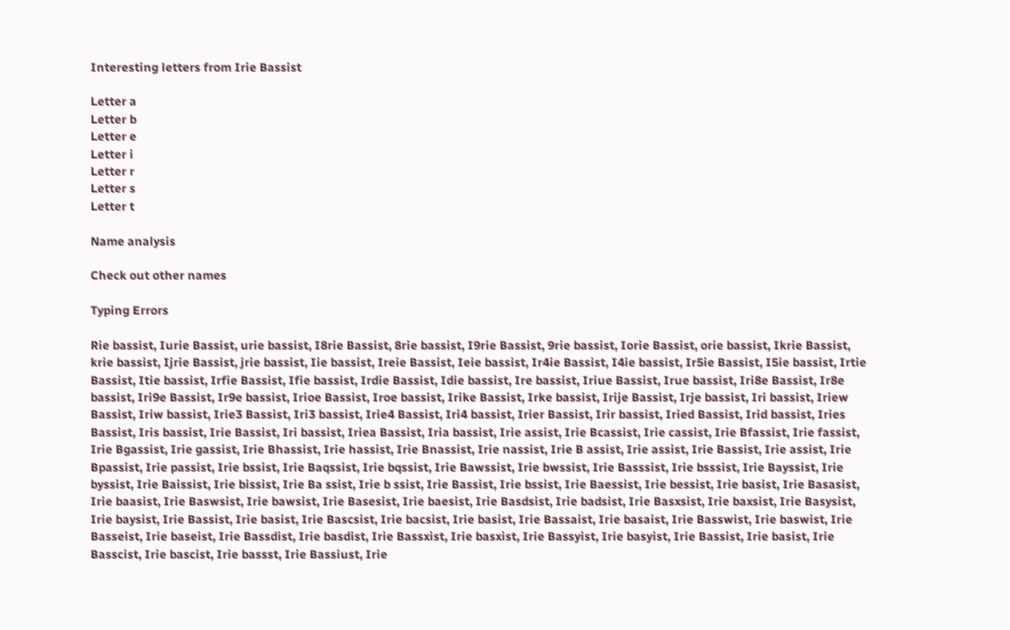Interesting letters from Irie Bassist

Letter a
Letter b
Letter e
Letter i
Letter r
Letter s
Letter t

Name analysis

Check out other names

Typing Errors

Rie bassist, Iurie Bassist, urie bassist, I8rie Bassist, 8rie bassist, I9rie Bassist, 9rie bassist, Iorie Bassist, orie bassist, Ikrie Bassist, krie bassist, Ijrie Bassist, jrie bassist, Iie bassist, Ireie Bassist, Ieie bassist, Ir4ie Bassist, I4ie bassist, Ir5ie Bassist, I5ie bassist, Irtie Bassist, Itie bassist, Irfie Bassist, Ifie bassist, Irdie Bassist, Idie bassist, Ire bassist, Iriue Bassist, Irue bassist, Iri8e Bassist, Ir8e bassist, Iri9e Bassist, Ir9e bassist, Irioe Bassist, Iroe bassist, Irike Bassist, Irke bassist, Irije Bassist, Irje bassist, Iri bassist, Iriew Bassist, Iriw bassist, Irie3 Bassist, Iri3 bassist, Irie4 Bassist, Iri4 bassist, Irier Bassist, Irir bassist, Iried Bassist, Irid bassist, Iries Bassist, Iris bassist, Irie Bassist, Iri bassist, Iriea Bassist, Iria bassist, Irie assist, Irie Bcassist, Irie cassist, Irie Bfassist, Irie fassist, Irie Bgassist, Irie gassist, Irie Bhassist, Irie hassist, Irie Bnassist, Irie nassist, Irie B assist, Irie assist, Irie Bassist, Irie assist, Irie Bpassist, Irie passist, Irie bssist, Irie Baqssist, Irie bqssist, Irie Bawssist, Irie bwssist, Irie Basssist, Irie bsssist, Irie Bayssist, Irie byssist, Irie Baissist, Irie bissist, Irie Ba ssist, Irie b ssist, Irie Bassist, Irie bssist, Irie Baessist, Irie bessist, Irie basist, Irie Basasist, Irie baasist, Irie Baswsist, Irie bawsist, Irie Basesist, Irie baesist, Irie Basdsist, Irie badsist, Irie Basxsist, Irie baxsist, Irie Basysist, Irie baysist, Irie Bassist, Irie basist, Irie Bascsist, Irie bacsist, Irie basist, Irie Bassaist, Irie basaist, Irie Basswist, Irie baswist, Irie Basseist, Irie baseist, Irie Bassdist, Irie basdist, Irie Bassxist, Irie basxist, Irie Bassyist, Irie basyist, Irie Bassist, Irie basist, Irie Basscist, Irie bascist, Irie bassst, Irie Bassiust, Irie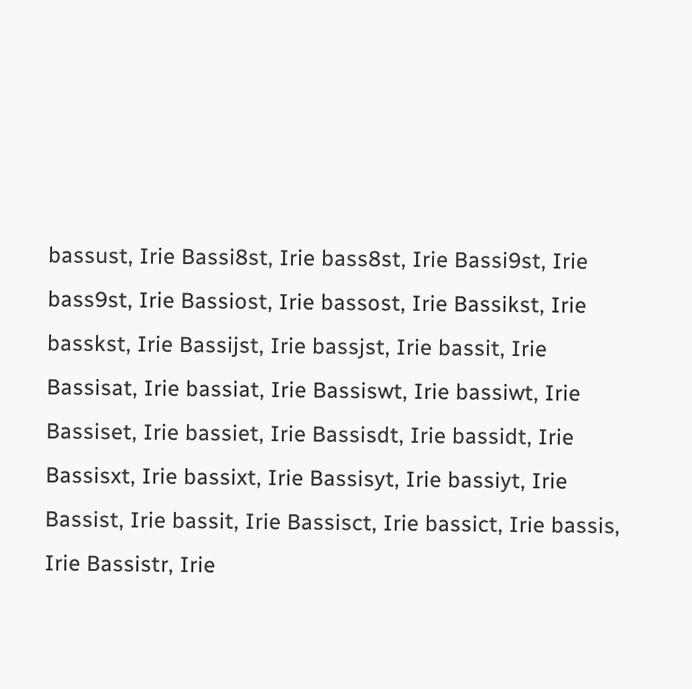bassust, Irie Bassi8st, Irie bass8st, Irie Bassi9st, Irie bass9st, Irie Bassiost, Irie bassost, Irie Bassikst, Irie basskst, Irie Bassijst, Irie bassjst, Irie bassit, Irie Bassisat, Irie bassiat, Irie Bassiswt, Irie bassiwt, Irie Bassiset, Irie bassiet, Irie Bassisdt, Irie bassidt, Irie Bassisxt, Irie bassixt, Irie Bassisyt, Irie bassiyt, Irie Bassist, Irie bassit, Irie Bassisct, Irie bassict, Irie bassis, Irie Bassistr, Irie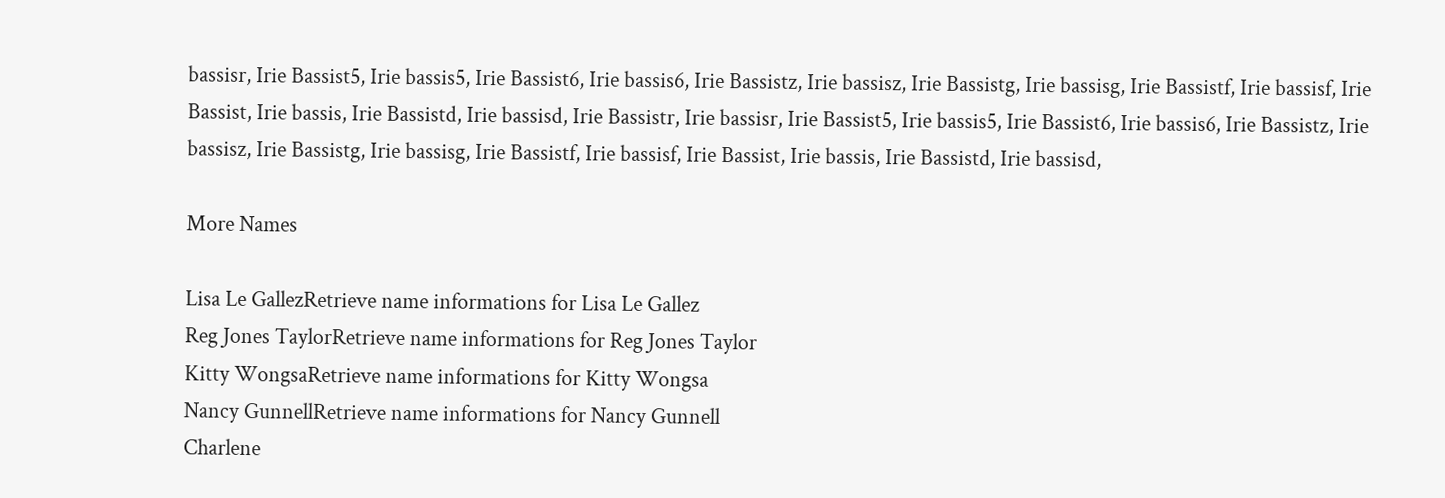bassisr, Irie Bassist5, Irie bassis5, Irie Bassist6, Irie bassis6, Irie Bassistz, Irie bassisz, Irie Bassistg, Irie bassisg, Irie Bassistf, Irie bassisf, Irie Bassist, Irie bassis, Irie Bassistd, Irie bassisd, Irie Bassistr, Irie bassisr, Irie Bassist5, Irie bassis5, Irie Bassist6, Irie bassis6, Irie Bassistz, Irie bassisz, Irie Bassistg, Irie bassisg, Irie Bassistf, Irie bassisf, Irie Bassist, Irie bassis, Irie Bassistd, Irie bassisd,

More Names

Lisa Le GallezRetrieve name informations for Lisa Le Gallez
Reg Jones TaylorRetrieve name informations for Reg Jones Taylor
Kitty WongsaRetrieve name informations for Kitty Wongsa
Nancy GunnellRetrieve name informations for Nancy Gunnell
Charlene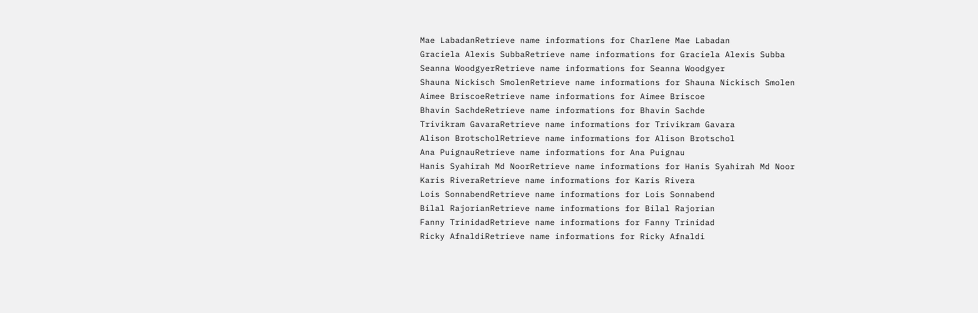Mae LabadanRetrieve name informations for Charlene Mae Labadan
Graciela Alexis SubbaRetrieve name informations for Graciela Alexis Subba
Seanna WoodgyerRetrieve name informations for Seanna Woodgyer
Shauna Nickisch SmolenRetrieve name informations for Shauna Nickisch Smolen
Aimee BriscoeRetrieve name informations for Aimee Briscoe
Bhavin SachdeRetrieve name informations for Bhavin Sachde
Trivikram GavaraRetrieve name informations for Trivikram Gavara
Alison BrotscholRetrieve name informations for Alison Brotschol
Ana PuignauRetrieve name informations for Ana Puignau
Hanis Syahirah Md NoorRetrieve name informations for Hanis Syahirah Md Noor
Karis RiveraRetrieve name informations for Karis Rivera
Lois SonnabendRetrieve name informations for Lois Sonnabend
Bilal RajorianRetrieve name informations for Bilal Rajorian
Fanny TrinidadRetrieve name informations for Fanny Trinidad
Ricky AfnaldiRetrieve name informations for Ricky Afnaldi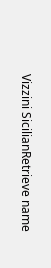Vizzini SicilianRetrieve name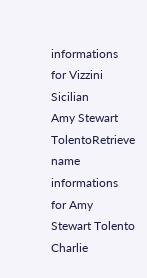informations for Vizzini Sicilian
Amy Stewart TolentoRetrieve name informations for Amy Stewart Tolento
Charlie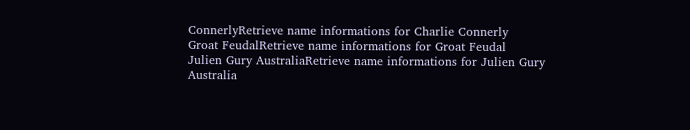ConnerlyRetrieve name informations for Charlie Connerly
Groat FeudalRetrieve name informations for Groat Feudal
Julien Gury AustraliaRetrieve name informations for Julien Gury Australia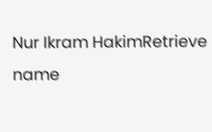Nur Ikram HakimRetrieve name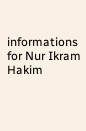informations for Nur Ikram Hakim